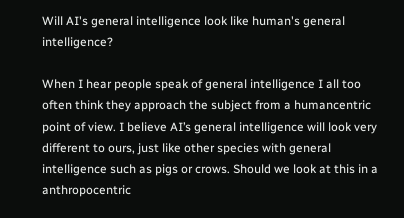Will AI's general intelligence look like human's general intelligence?

When I hear people speak of general intelligence I all too often think they approach the subject from a humancentric point of view. I believe AI’s general intelligence will look very different to ours, just like other species with general intelligence such as pigs or crows. Should we look at this in a anthropocentric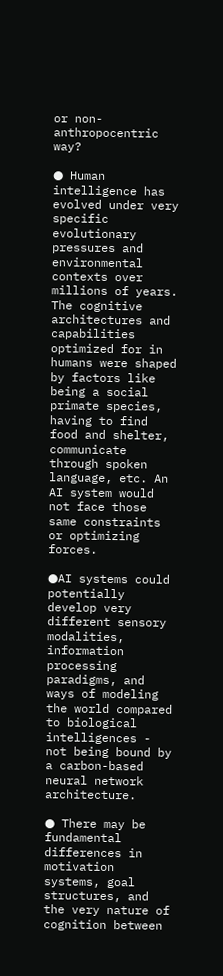or non-anthropocentric way?

● Human intelligence has evolved under very specific evolutionary pressures and environmental contexts over millions of years. The cognitive architectures and capabilities optimized for in humans were shaped by factors like being a social primate species, having to find food and shelter, communicate through spoken language, etc. An AI system would not face those same constraints or optimizing forces.

●AI systems could potentially develop very different sensory modalities, information processing paradigms, and ways of modeling the world compared to biological intelligences - not being bound by a carbon-based neural network architecture.

● There may be fundamental differences in motivation systems, goal structures, and the very nature of cognition between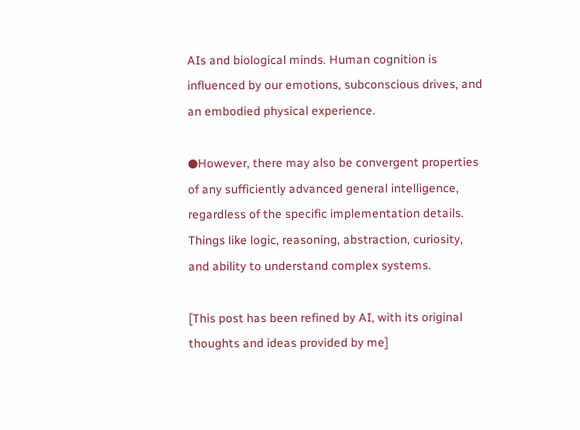AIs and biological minds. Human cognition is influenced by our emotions, subconscious drives, and an embodied physical experience.

●However, there may also be convergent properties of any sufficiently advanced general intelligence, regardless of the specific implementation details. Things like logic, reasoning, abstraction, curiosity, and ability to understand complex systems.

[This post has been refined by AI, with its original thoughts and ideas provided by me]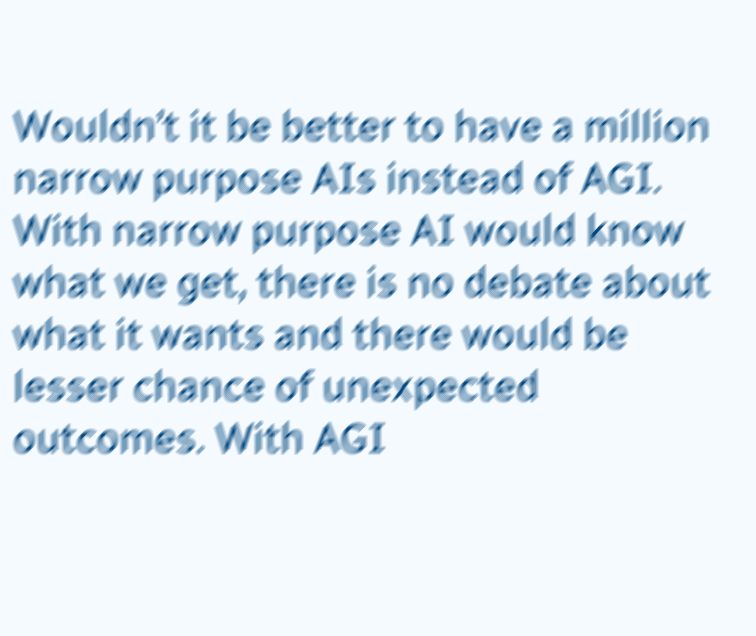Wouldn’t it be better to have a million narrow purpose AIs instead of AGI. With narrow purpose AI would know what we get, there is no debate about what it wants and there would be lesser chance of unexpected outcomes. With AGI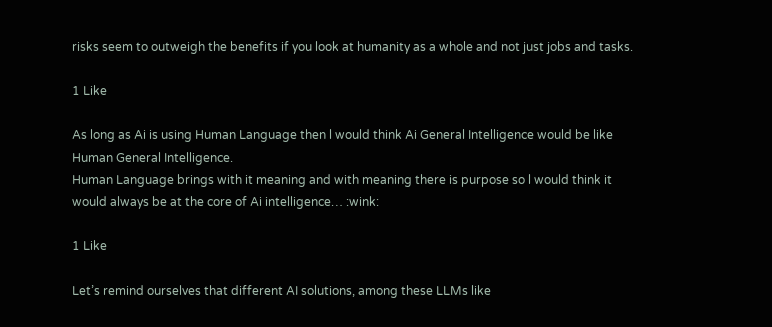risks seem to outweigh the benefits if you look at humanity as a whole and not just jobs and tasks.

1 Like

As long as Ai is using Human Language then l would think Ai General Intelligence would be like Human General Intelligence.
Human Language brings with it meaning and with meaning there is purpose so l would think it would always be at the core of Ai intelligence… :wink:

1 Like

Let’s remind ourselves that different AI solutions, among these LLMs like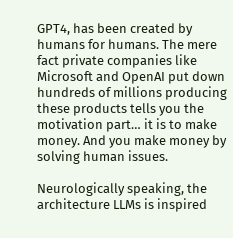GPT4, has been created by humans for humans. The mere fact private companies like Microsoft and OpenAI put down hundreds of millions producing these products tells you the motivation part… it is to make money. And you make money by solving human issues.

Neurologically speaking, the architecture LLMs is inspired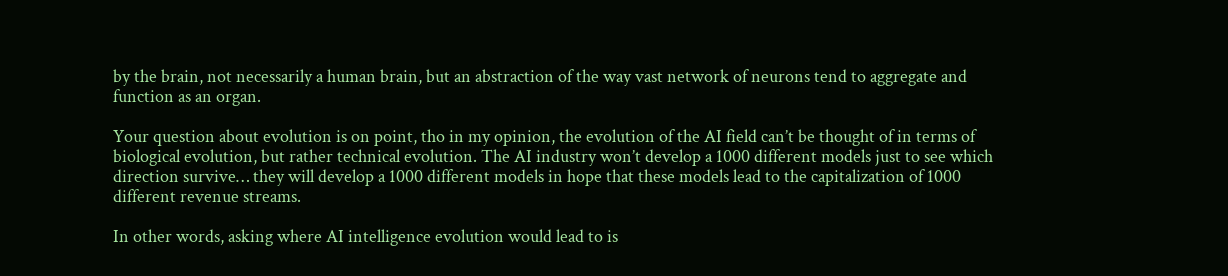by the brain, not necessarily a human brain, but an abstraction of the way vast network of neurons tend to aggregate and function as an organ.

Your question about evolution is on point, tho in my opinion, the evolution of the AI field can’t be thought of in terms of biological evolution, but rather technical evolution. The AI industry won’t develop a 1000 different models just to see which direction survive… they will develop a 1000 different models in hope that these models lead to the capitalization of 1000 different revenue streams.

In other words, asking where AI intelligence evolution would lead to is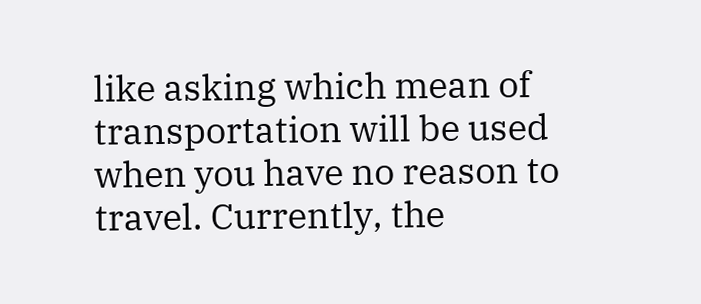like asking which mean of transportation will be used when you have no reason to travel. Currently, the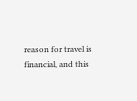reason for travel is financial, and this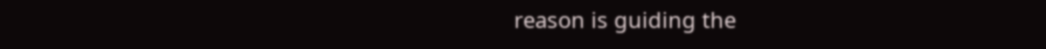reason is guiding the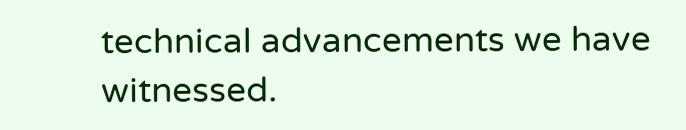technical advancements we have witnessed.